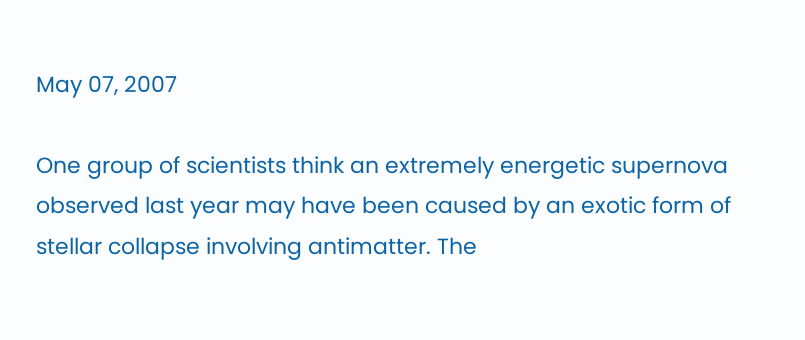May 07, 2007

One group of scientists think an extremely energetic supernova observed last year may have been caused by an exotic form of stellar collapse involving antimatter. The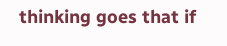thinking goes that if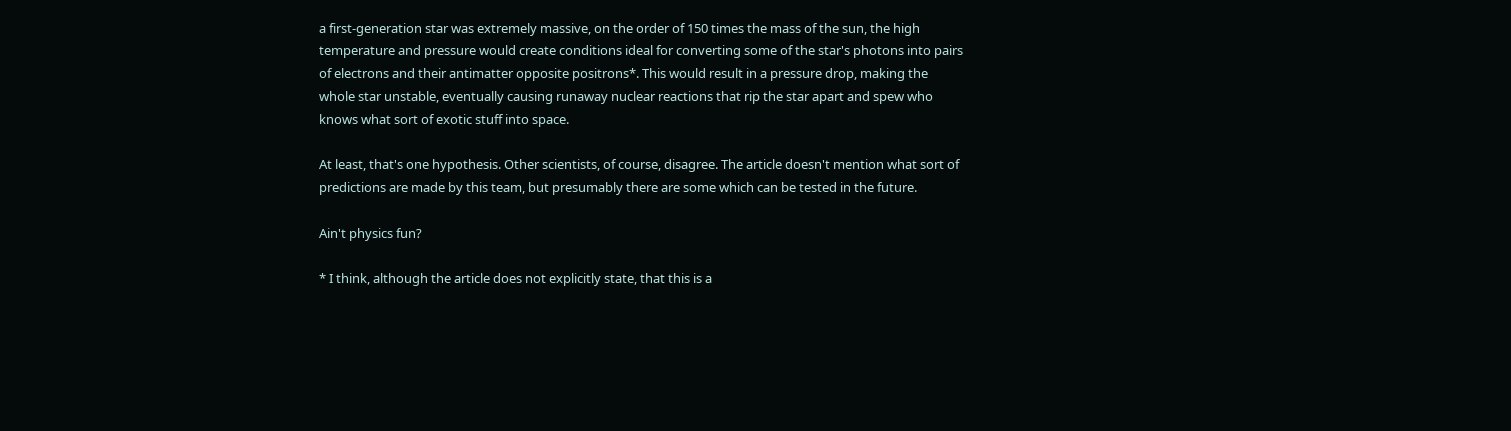a first-generation star was extremely massive, on the order of 150 times the mass of the sun, the high temperature and pressure would create conditions ideal for converting some of the star's photons into pairs of electrons and their antimatter opposite positrons*. This would result in a pressure drop, making the whole star unstable, eventually causing runaway nuclear reactions that rip the star apart and spew who knows what sort of exotic stuff into space.

At least, that's one hypothesis. Other scientists, of course, disagree. The article doesn't mention what sort of predictions are made by this team, but presumably there are some which can be tested in the future.

Ain't physics fun?

* I think, although the article does not explicitly state, that this is a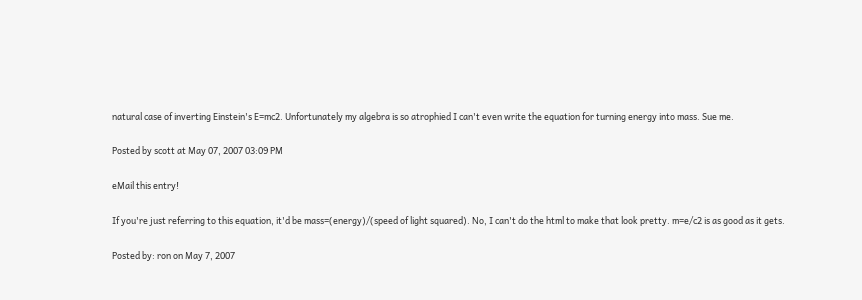natural case of inverting Einstein's E=mc2. Unfortunately my algebra is so atrophied I can't even write the equation for turning energy into mass. Sue me.

Posted by scott at May 07, 2007 03:09 PM

eMail this entry!

If you're just referring to this equation, it'd be mass=(energy)/(speed of light squared). No, I can't do the html to make that look pretty. m=e/c2 is as good as it gets.

Posted by: ron on May 7, 2007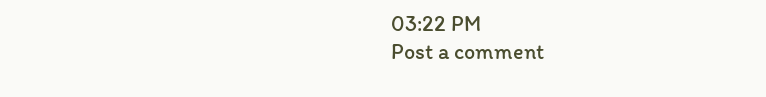03:22 PM
Post a comment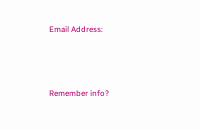Email Address:



Remember info?